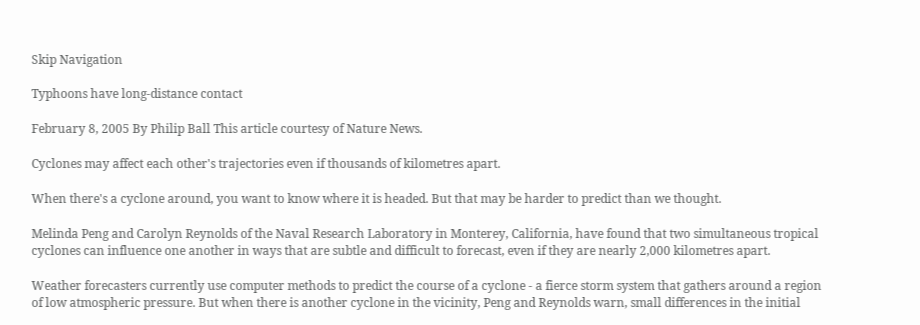Skip Navigation

Typhoons have long-distance contact

February 8, 2005 By Philip Ball This article courtesy of Nature News.

Cyclones may affect each other's trajectories even if thousands of kilometres apart.

When there's a cyclone around, you want to know where it is headed. But that may be harder to predict than we thought.

Melinda Peng and Carolyn Reynolds of the Naval Research Laboratory in Monterey, California, have found that two simultaneous tropical cyclones can influence one another in ways that are subtle and difficult to forecast, even if they are nearly 2,000 kilometres apart.

Weather forecasters currently use computer methods to predict the course of a cyclone - a fierce storm system that gathers around a region of low atmospheric pressure. But when there is another cyclone in the vicinity, Peng and Reynolds warn, small differences in the initial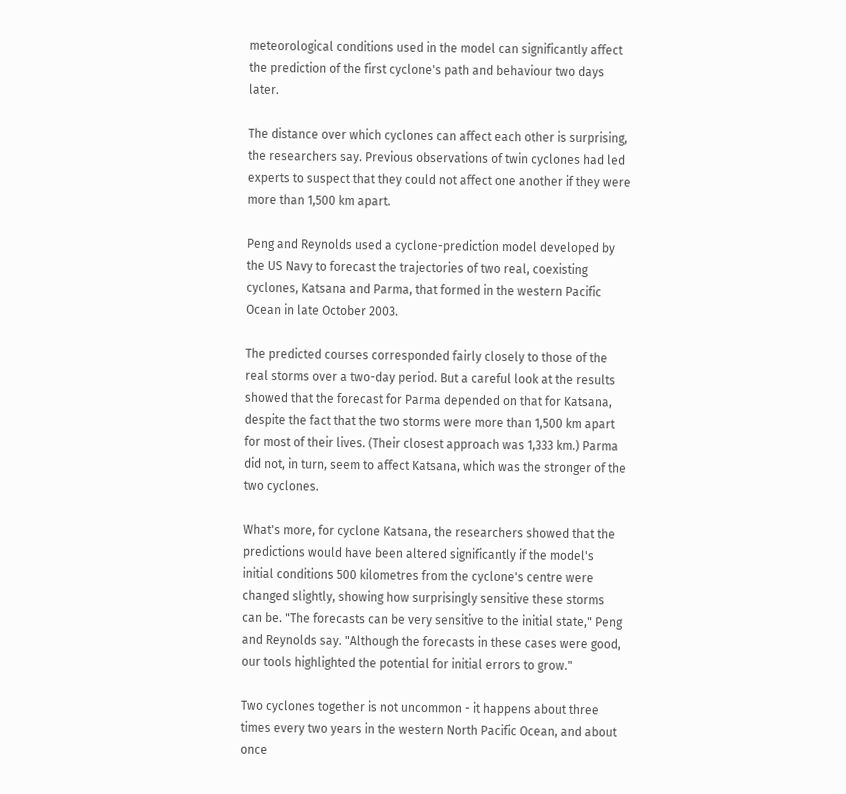meteorological conditions used in the model can significantly affect the prediction of the first cyclone's path and behaviour two days later.

The distance over which cyclones can affect each other is surprising, the researchers say. Previous observations of twin cyclones had led experts to suspect that they could not affect one another if they were more than 1,500 km apart.

Peng and Reynolds used a cyclone-prediction model developed by the US Navy to forecast the trajectories of two real, coexisting cyclones, Katsana and Parma, that formed in the western Pacific Ocean in late October 2003.

The predicted courses corresponded fairly closely to those of the real storms over a two-day period. But a careful look at the results showed that the forecast for Parma depended on that for Katsana, despite the fact that the two storms were more than 1,500 km apart for most of their lives. (Their closest approach was 1,333 km.) Parma did not, in turn, seem to affect Katsana, which was the stronger of the two cyclones.

What's more, for cyclone Katsana, the researchers showed that the predictions would have been altered significantly if the model's initial conditions 500 kilometres from the cyclone's centre were changed slightly, showing how surprisingly sensitive these storms can be. "The forecasts can be very sensitive to the initial state," Peng and Reynolds say. "Although the forecasts in these cases were good, our tools highlighted the potential for initial errors to grow."

Two cyclones together is not uncommon - it happens about three times every two years in the western North Pacific Ocean, and about once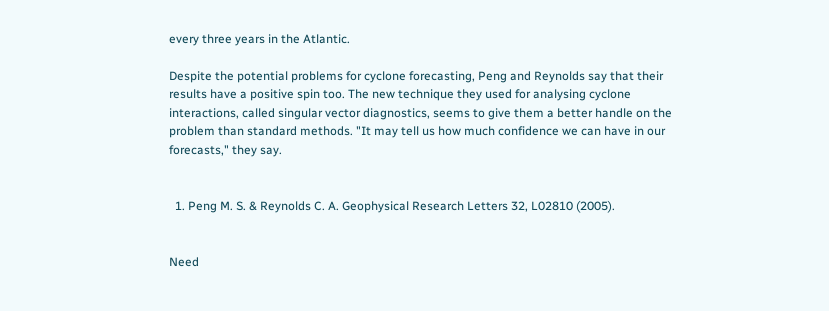every three years in the Atlantic.

Despite the potential problems for cyclone forecasting, Peng and Reynolds say that their results have a positive spin too. The new technique they used for analysing cyclone interactions, called singular vector diagnostics, seems to give them a better handle on the problem than standard methods. "It may tell us how much confidence we can have in our forecasts," they say.


  1. Peng M. S. & Reynolds C. A. Geophysical Research Letters 32, L02810 (2005).


Need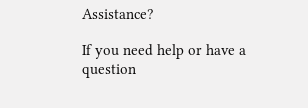Assistance?

If you need help or have a question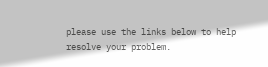please use the links below to help resolve your problem.